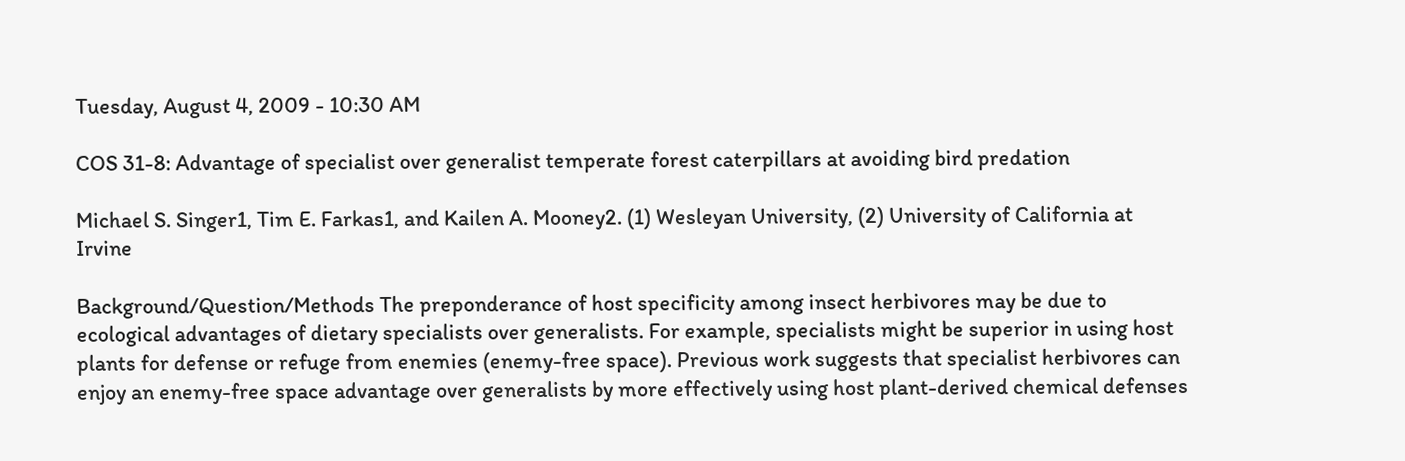Tuesday, August 4, 2009 - 10:30 AM

COS 31-8: Advantage of specialist over generalist temperate forest caterpillars at avoiding bird predation

Michael S. Singer1, Tim E. Farkas1, and Kailen A. Mooney2. (1) Wesleyan University, (2) University of California at Irvine

Background/Question/Methods The preponderance of host specificity among insect herbivores may be due to ecological advantages of dietary specialists over generalists. For example, specialists might be superior in using host plants for defense or refuge from enemies (enemy-free space). Previous work suggests that specialist herbivores can enjoy an enemy-free space advantage over generalists by more effectively using host plant-derived chemical defenses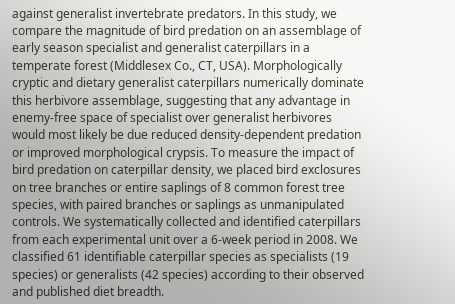against generalist invertebrate predators. In this study, we compare the magnitude of bird predation on an assemblage of early season specialist and generalist caterpillars in a temperate forest (Middlesex Co., CT, USA). Morphologically cryptic and dietary generalist caterpillars numerically dominate this herbivore assemblage, suggesting that any advantage in enemy-free space of specialist over generalist herbivores would most likely be due reduced density-dependent predation or improved morphological crypsis. To measure the impact of bird predation on caterpillar density, we placed bird exclosures on tree branches or entire saplings of 8 common forest tree species, with paired branches or saplings as unmanipulated controls. We systematically collected and identified caterpillars from each experimental unit over a 6-week period in 2008. We classified 61 identifiable caterpillar species as specialists (19 species) or generalists (42 species) according to their observed and published diet breadth.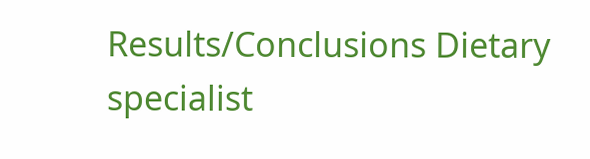Results/Conclusions Dietary specialist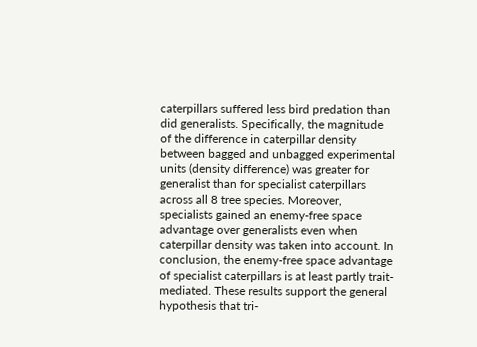caterpillars suffered less bird predation than did generalists. Specifically, the magnitude of the difference in caterpillar density between bagged and unbagged experimental units (density difference) was greater for generalist than for specialist caterpillars across all 8 tree species. Moreover, specialists gained an enemy-free space advantage over generalists even when caterpillar density was taken into account. In conclusion, the enemy-free space advantage of specialist caterpillars is at least partly trait-mediated. These results support the general hypothesis that tri-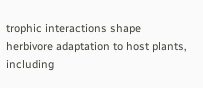trophic interactions shape herbivore adaptation to host plants, including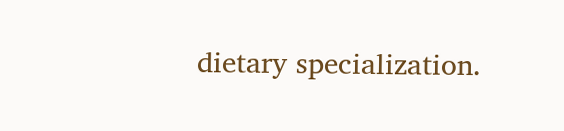dietary specialization.